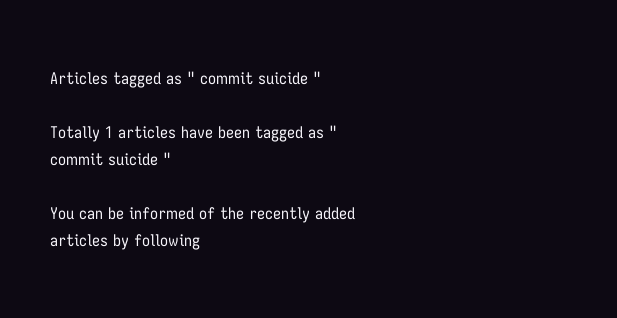Articles tagged as " commit suicide "

Totally 1 articles have been tagged as " commit suicide "

You can be informed of the recently added articles by following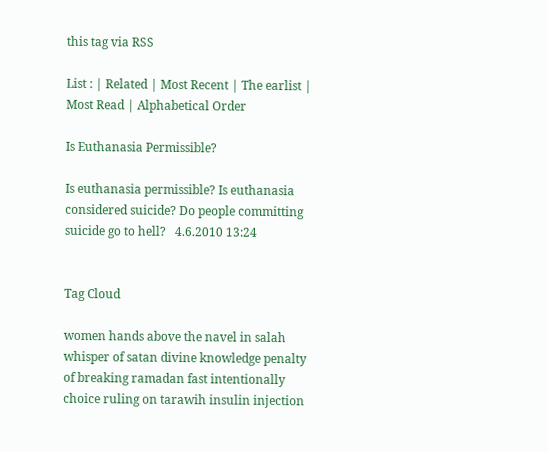this tag via RSS

List : | Related | Most Recent | The earlist | Most Read | Alphabetical Order

Is Euthanasia Permissible?

Is euthanasia permissible? Is euthanasia considered suicide? Do people committing suicide go to hell?   4.6.2010 13:24


Tag Cloud

women hands above the navel in salah whisper of satan divine knowledge penalty of breaking ramadan fast intentionally choice ruling on tarawih insulin injection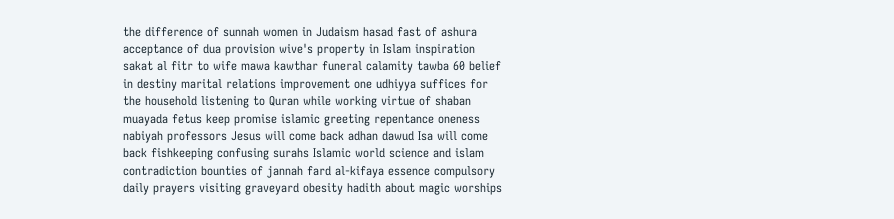the difference of sunnah women in Judaism hasad fast of ashura acceptance of dua provision wive's property in Islam inspiration sakat al fitr to wife mawa kawthar funeral calamity tawba 60 belief in destiny marital relations improvement one udhiyya suffices for the household listening to Quran while working virtue of shaban muayada fetus keep promise islamic greeting repentance oneness nabiyah professors Jesus will come back adhan dawud Isa will come back fishkeeping confusing surahs Islamic world science and islam contradiction bounties of jannah fard al-kifaya essence compulsory daily prayers visiting graveyard obesity hadith about magic worships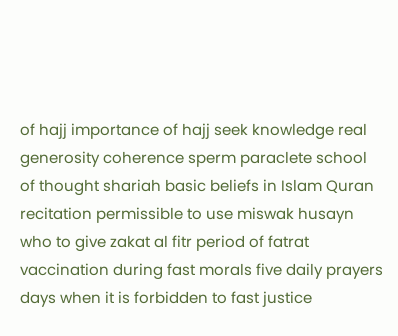of hajj importance of hajj seek knowledge real generosity coherence sperm paraclete school of thought shariah basic beliefs in Islam Quran recitation permissible to use miswak husayn who to give zakat al fitr period of fatrat vaccination during fast morals five daily prayers days when it is forbidden to fast justice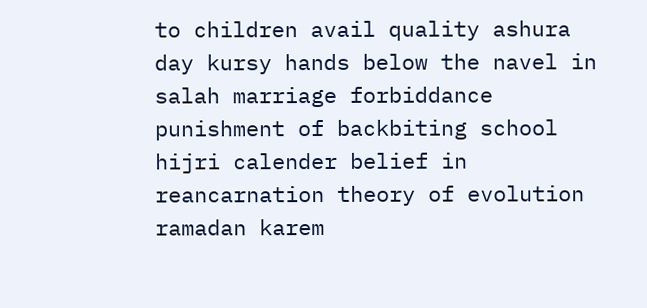to children avail quality ashura day kursy hands below the navel in salah marriage forbiddance punishment of backbiting school hijri calender belief in reancarnation theory of evolution ramadan karem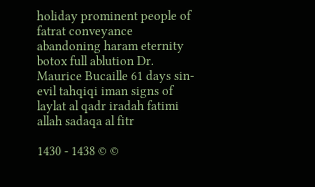holiday prominent people of fatrat conveyance abandoning haram eternity botox full ablution Dr. Maurice Bucaille 61 days sin-evil tahqiqi iman signs of laylat al qadr iradah fatimi allah sadaqa al fitr

1430 - 1438 © ©